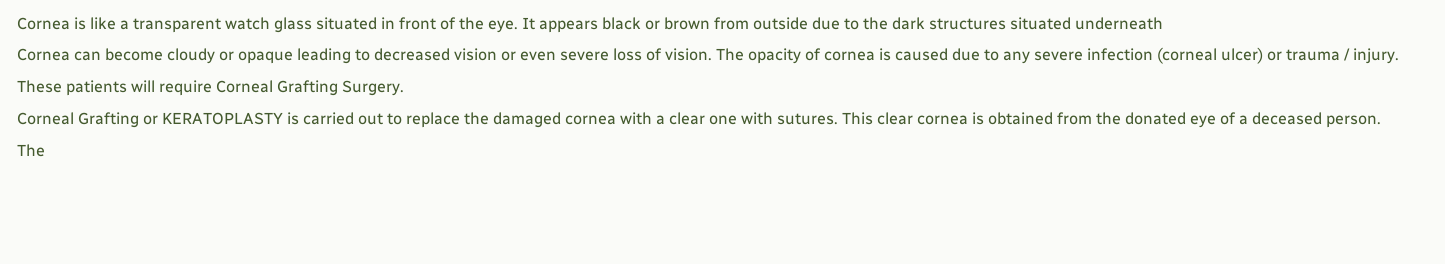Cornea is like a transparent watch glass situated in front of the eye. It appears black or brown from outside due to the dark structures situated underneath
Cornea can become cloudy or opaque leading to decreased vision or even severe loss of vision. The opacity of cornea is caused due to any severe infection (corneal ulcer) or trauma / injury. These patients will require Corneal Grafting Surgery.
Corneal Grafting or KERATOPLASTY is carried out to replace the damaged cornea with a clear one with sutures. This clear cornea is obtained from the donated eye of a deceased person. The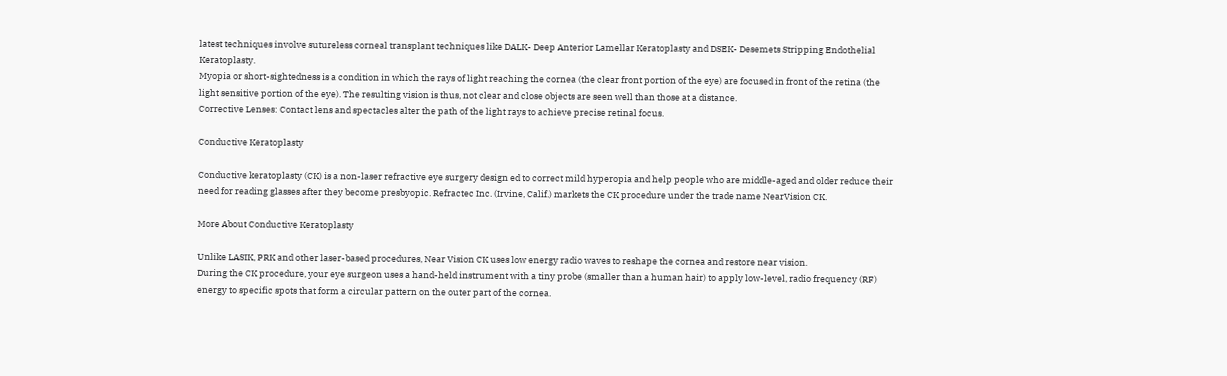latest techniques involve sutureless corneal transplant techniques like DALK- Deep Anterior Lamellar Keratoplasty and DSEK- Desemets Stripping Endothelial Keratoplasty.
Myopia or short-sightedness is a condition in which the rays of light reaching the cornea (the clear front portion of the eye) are focused in front of the retina (the light sensitive portion of the eye). The resulting vision is thus, not clear and close objects are seen well than those at a distance.
Corrective Lenses: Contact lens and spectacles alter the path of the light rays to achieve precise retinal focus.

Conductive Keratoplasty

Conductive keratoplasty (CK) is a non-laser refractive eye surgery design ed to correct mild hyperopia and help people who are middle-aged and older reduce their need for reading glasses after they become presbyopic. Refractec Inc. (Irvine, Calif.) markets the CK procedure under the trade name NearVision CK.

More About Conductive Keratoplasty

Unlike LASIK, PRK and other laser-based procedures, Near Vision CK uses low energy radio waves to reshape the cornea and restore near vision.
During the CK procedure, your eye surgeon uses a hand-held instrument with a tiny probe (smaller than a human hair) to apply low-level, radio frequency (RF) energy to specific spots that form a circular pattern on the outer part of the cornea.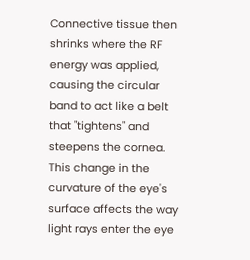Connective tissue then shrinks where the RF energy was applied, causing the circular band to act like a belt that "tightens" and steepens the cornea. This change in the curvature of the eye's surface affects the way light rays enter the eye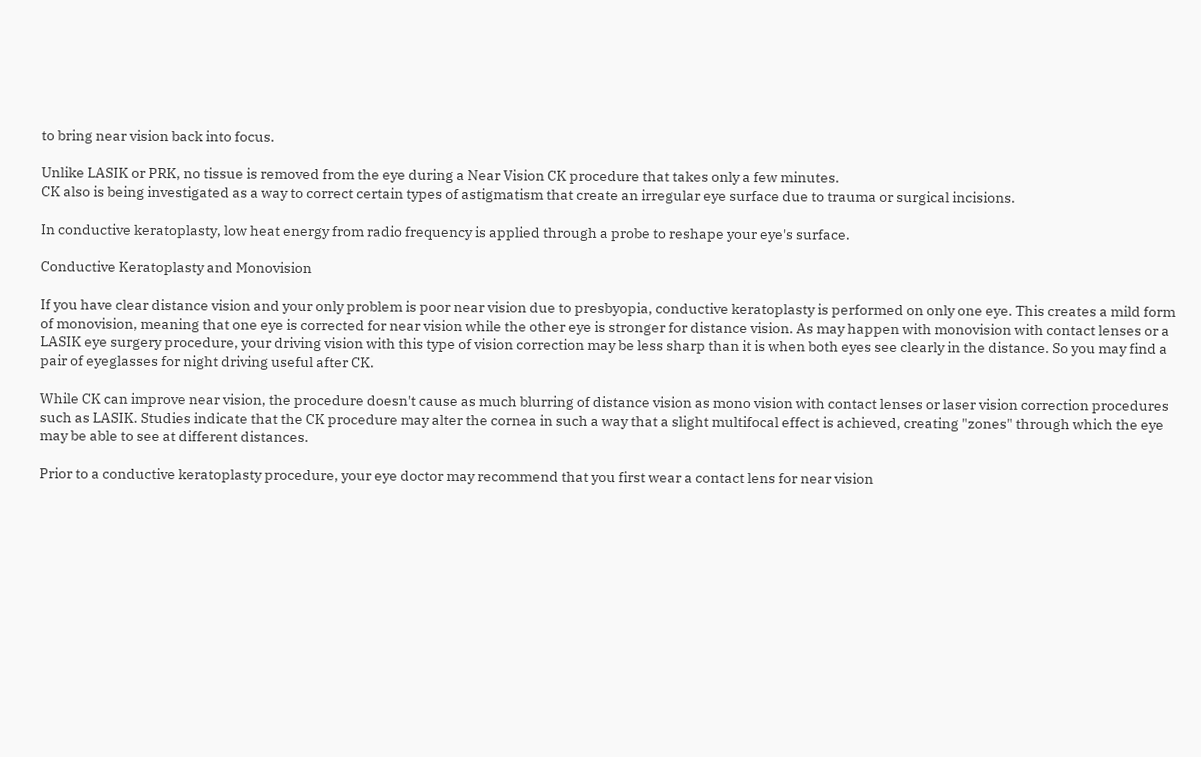to bring near vision back into focus.

Unlike LASIK or PRK, no tissue is removed from the eye during a Near Vision CK procedure that takes only a few minutes.
CK also is being investigated as a way to correct certain types of astigmatism that create an irregular eye surface due to trauma or surgical incisions.

In conductive keratoplasty, low heat energy from radio frequency is applied through a probe to reshape your eye's surface.

Conductive Keratoplasty and Monovision

If you have clear distance vision and your only problem is poor near vision due to presbyopia, conductive keratoplasty is performed on only one eye. This creates a mild form of monovision, meaning that one eye is corrected for near vision while the other eye is stronger for distance vision. As may happen with monovision with contact lenses or a LASIK eye surgery procedure, your driving vision with this type of vision correction may be less sharp than it is when both eyes see clearly in the distance. So you may find a pair of eyeglasses for night driving useful after CK.

While CK can improve near vision, the procedure doesn't cause as much blurring of distance vision as mono vision with contact lenses or laser vision correction procedures such as LASIK. Studies indicate that the CK procedure may alter the cornea in such a way that a slight multifocal effect is achieved, creating "zones" through which the eye may be able to see at different distances.

Prior to a conductive keratoplasty procedure, your eye doctor may recommend that you first wear a contact lens for near vision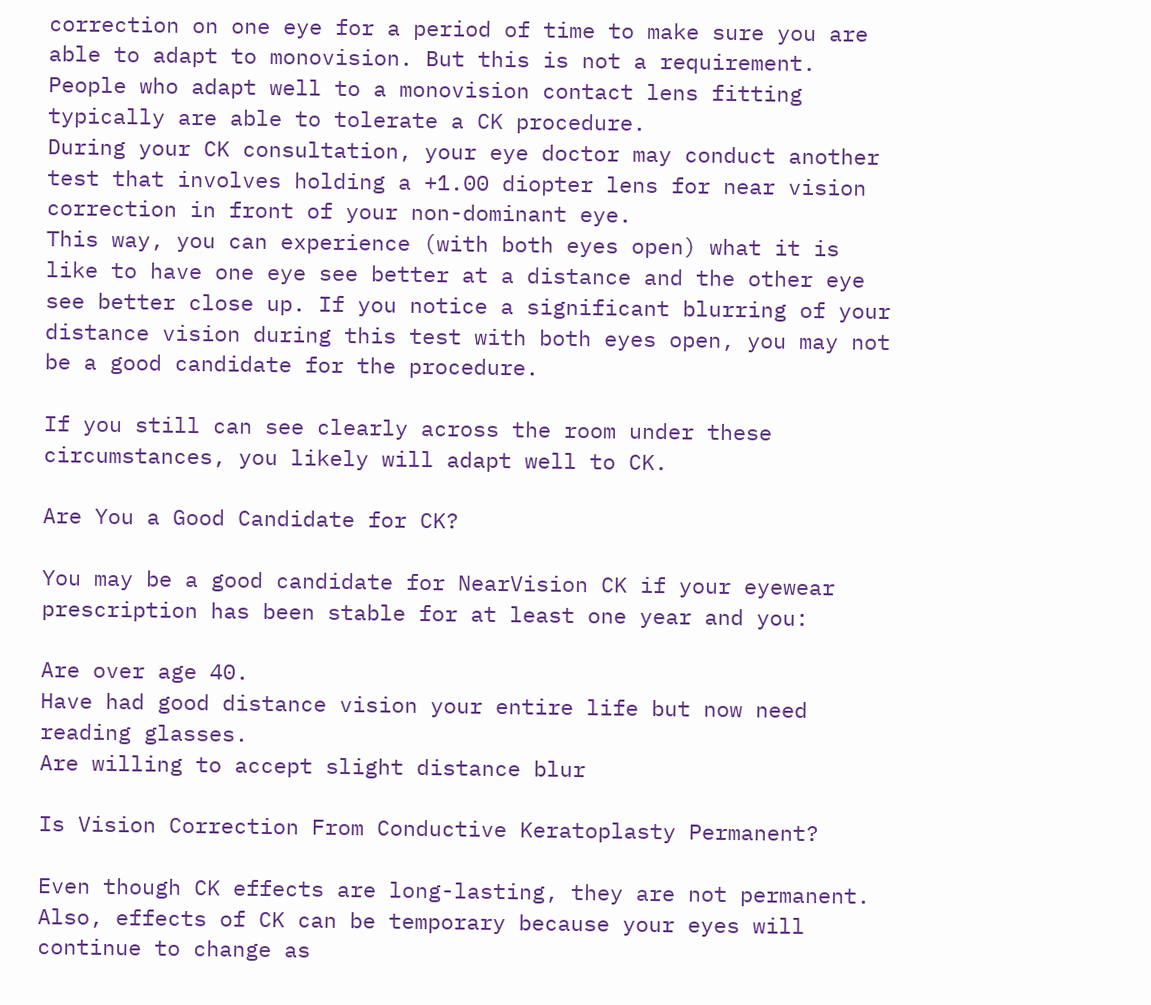correction on one eye for a period of time to make sure you are able to adapt to monovision. But this is not a requirement. People who adapt well to a monovision contact lens fitting typically are able to tolerate a CK procedure.
During your CK consultation, your eye doctor may conduct another test that involves holding a +1.00 diopter lens for near vision correction in front of your non-dominant eye.
This way, you can experience (with both eyes open) what it is like to have one eye see better at a distance and the other eye see better close up. If you notice a significant blurring of your distance vision during this test with both eyes open, you may not be a good candidate for the procedure.

If you still can see clearly across the room under these circumstances, you likely will adapt well to CK.

Are You a Good Candidate for CK?

You may be a good candidate for NearVision CK if your eyewear prescription has been stable for at least one year and you:

Are over age 40.
Have had good distance vision your entire life but now need reading glasses.
Are willing to accept slight distance blur

Is Vision Correction From Conductive Keratoplasty Permanent?

Even though CK effects are long-lasting, they are not permanent.
Also, effects of CK can be temporary because your eyes will continue to change as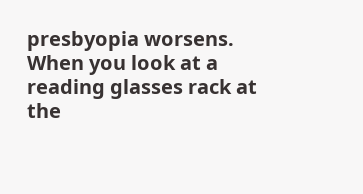presbyopia worsens.
When you look at a reading glasses rack at the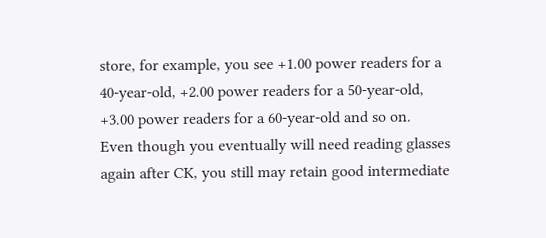store, for example, you see +1.00 power readers for a 40-year-old, +2.00 power readers for a 50-year-old, +3.00 power readers for a 60-year-old and so on.
Even though you eventually will need reading glasses again after CK, you still may retain good intermediate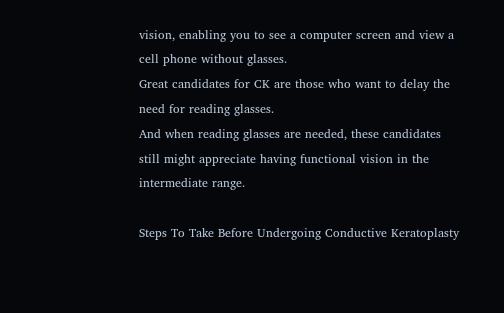vision, enabling you to see a computer screen and view a cell phone without glasses.
Great candidates for CK are those who want to delay the need for reading glasses.
And when reading glasses are needed, these candidates still might appreciate having functional vision in the intermediate range.

Steps To Take Before Undergoing Conductive Keratoplasty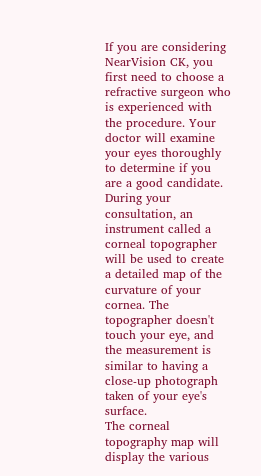If you are considering NearVision CK, you first need to choose a refractive surgeon who is experienced with the procedure. Your doctor will examine your eyes thoroughly to determine if you are a good candidate.
During your consultation, an instrument called a corneal topographer will be used to create a detailed map of the curvature of your cornea. The topographer doesn't touch your eye, and the measurement is similar to having a close-up photograph taken of your eye's surface.
The corneal topography map will display the various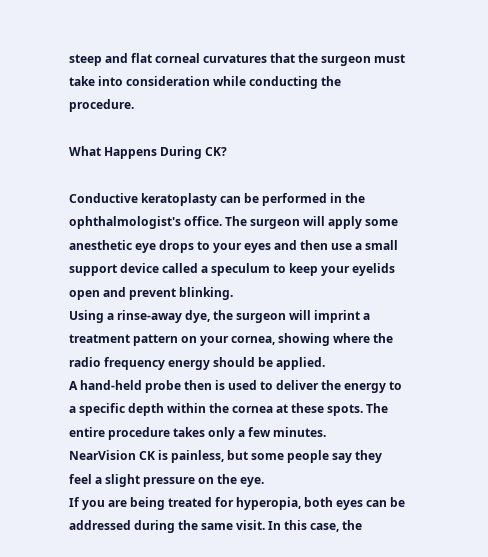steep and flat corneal curvatures that the surgeon must take into consideration while conducting the procedure.

What Happens During CK?

Conductive keratoplasty can be performed in the ophthalmologist's office. The surgeon will apply some anesthetic eye drops to your eyes and then use a small support device called a speculum to keep your eyelids open and prevent blinking.
Using a rinse-away dye, the surgeon will imprint a treatment pattern on your cornea, showing where the radio frequency energy should be applied.
A hand-held probe then is used to deliver the energy to a specific depth within the cornea at these spots. The entire procedure takes only a few minutes.
NearVision CK is painless, but some people say they feel a slight pressure on the eye.
If you are being treated for hyperopia, both eyes can be addressed during the same visit. In this case, the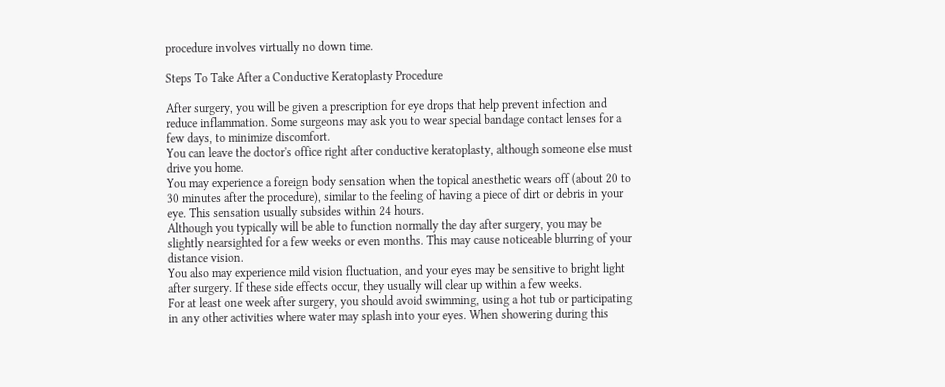procedure involves virtually no down time.

Steps To Take After a Conductive Keratoplasty Procedure

After surgery, you will be given a prescription for eye drops that help prevent infection and reduce inflammation. Some surgeons may ask you to wear special bandage contact lenses for a few days, to minimize discomfort.
You can leave the doctor's office right after conductive keratoplasty, although someone else must drive you home.
You may experience a foreign body sensation when the topical anesthetic wears off (about 20 to 30 minutes after the procedure), similar to the feeling of having a piece of dirt or debris in your eye. This sensation usually subsides within 24 hours.
Although you typically will be able to function normally the day after surgery, you may be slightly nearsighted for a few weeks or even months. This may cause noticeable blurring of your distance vision.
You also may experience mild vision fluctuation, and your eyes may be sensitive to bright light after surgery. If these side effects occur, they usually will clear up within a few weeks.
For at least one week after surgery, you should avoid swimming, using a hot tub or participating in any other activities where water may splash into your eyes. When showering during this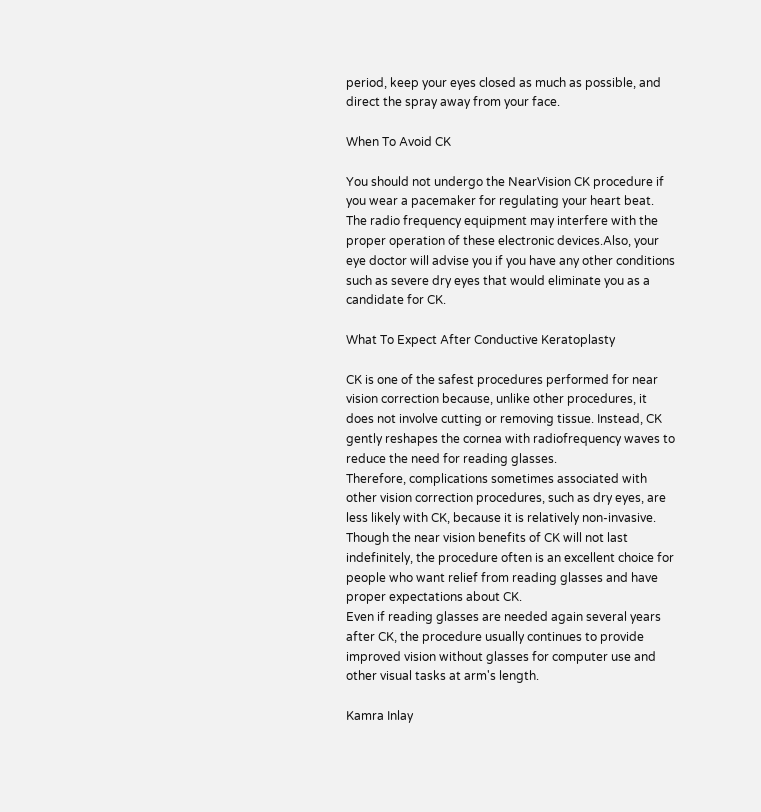period, keep your eyes closed as much as possible, and direct the spray away from your face.

When To Avoid CK

You should not undergo the NearVision CK procedure if you wear a pacemaker for regulating your heart beat. The radio frequency equipment may interfere with the proper operation of these electronic devices.Also, your eye doctor will advise you if you have any other conditions such as severe dry eyes that would eliminate you as a candidate for CK.

What To Expect After Conductive Keratoplasty

CK is one of the safest procedures performed for near vision correction because, unlike other procedures, it does not involve cutting or removing tissue. Instead, CK gently reshapes the cornea with radiofrequency waves to reduce the need for reading glasses.
Therefore, complications sometimes associated with other vision correction procedures, such as dry eyes, are less likely with CK, because it is relatively non-invasive.
Though the near vision benefits of CK will not last indefinitely, the procedure often is an excellent choice for people who want relief from reading glasses and have proper expectations about CK.
Even if reading glasses are needed again several years after CK, the procedure usually continues to provide improved vision without glasses for computer use and other visual tasks at arm's length.

Kamra Inlay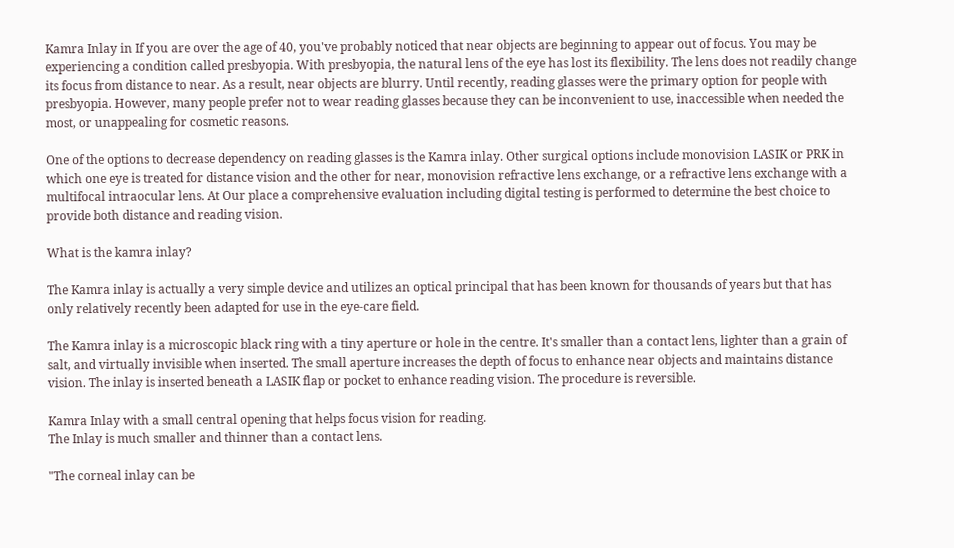Kamra Inlay in If you are over the age of 40, you've probably noticed that near objects are beginning to appear out of focus. You may be experiencing a condition called presbyopia. With presbyopia, the natural lens of the eye has lost its flexibility. The lens does not readily change its focus from distance to near. As a result, near objects are blurry. Until recently, reading glasses were the primary option for people with presbyopia. However, many people prefer not to wear reading glasses because they can be inconvenient to use, inaccessible when needed the most, or unappealing for cosmetic reasons.

One of the options to decrease dependency on reading glasses is the Kamra inlay. Other surgical options include monovision LASIK or PRK in which one eye is treated for distance vision and the other for near, monovision refractive lens exchange, or a refractive lens exchange with a multifocal intraocular lens. At Our place a comprehensive evaluation including digital testing is performed to determine the best choice to provide both distance and reading vision.

What is the kamra inlay?

The Kamra inlay is actually a very simple device and utilizes an optical principal that has been known for thousands of years but that has only relatively recently been adapted for use in the eye-care field.

The Kamra inlay is a microscopic black ring with a tiny aperture or hole in the centre. It's smaller than a contact lens, lighter than a grain of salt, and virtually invisible when inserted. The small aperture increases the depth of focus to enhance near objects and maintains distance vision. The inlay is inserted beneath a LASIK flap or pocket to enhance reading vision. The procedure is reversible.

Kamra Inlay with a small central opening that helps focus vision for reading.
The Inlay is much smaller and thinner than a contact lens.

"The corneal inlay can be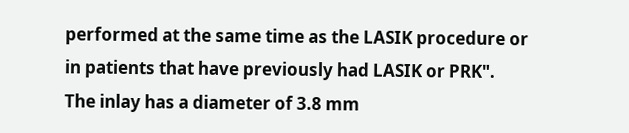performed at the same time as the LASIK procedure or in patients that have previously had LASIK or PRK".
The inlay has a diameter of 3.8 mm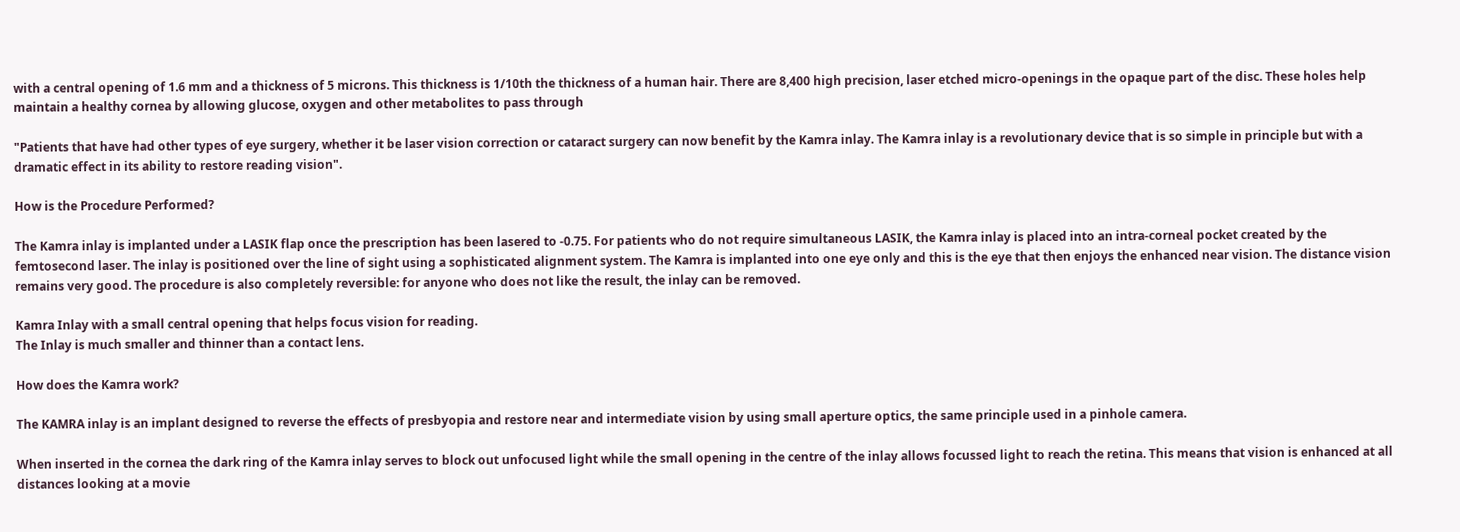with a central opening of 1.6 mm and a thickness of 5 microns. This thickness is 1/10th the thickness of a human hair. There are 8,400 high precision, laser etched micro-openings in the opaque part of the disc. These holes help maintain a healthy cornea by allowing glucose, oxygen and other metabolites to pass through

"Patients that have had other types of eye surgery, whether it be laser vision correction or cataract surgery can now benefit by the Kamra inlay. The Kamra inlay is a revolutionary device that is so simple in principle but with a dramatic effect in its ability to restore reading vision".

How is the Procedure Performed?

The Kamra inlay is implanted under a LASIK flap once the prescription has been lasered to -0.75. For patients who do not require simultaneous LASIK, the Kamra inlay is placed into an intra-corneal pocket created by the femtosecond laser. The inlay is positioned over the line of sight using a sophisticated alignment system. The Kamra is implanted into one eye only and this is the eye that then enjoys the enhanced near vision. The distance vision remains very good. The procedure is also completely reversible: for anyone who does not like the result, the inlay can be removed.

Kamra Inlay with a small central opening that helps focus vision for reading.
The Inlay is much smaller and thinner than a contact lens.

How does the Kamra work?

The KAMRA inlay is an implant designed to reverse the effects of presbyopia and restore near and intermediate vision by using small aperture optics, the same principle used in a pinhole camera.

When inserted in the cornea the dark ring of the Kamra inlay serves to block out unfocused light while the small opening in the centre of the inlay allows focussed light to reach the retina. This means that vision is enhanced at all distances looking at a movie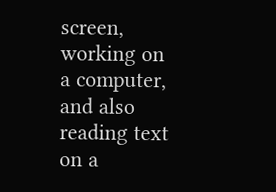screen, working on a computer, and also reading text on a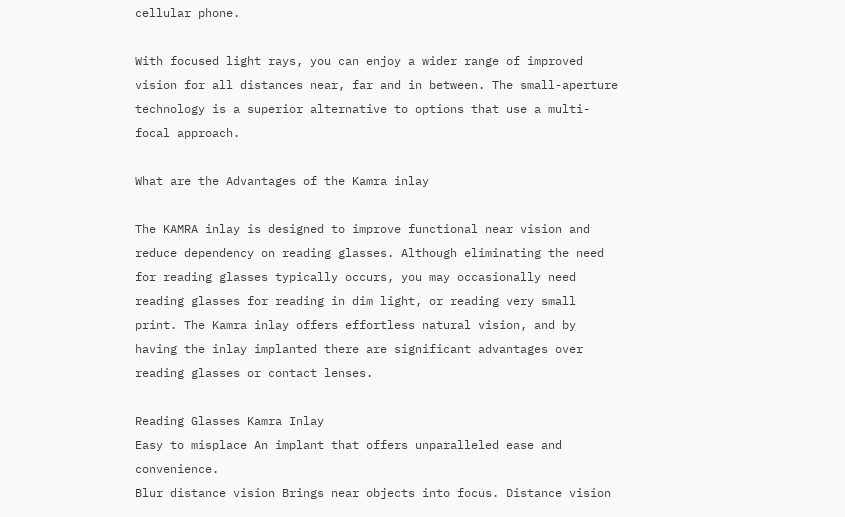cellular phone.

With focused light rays, you can enjoy a wider range of improved vision for all distances near, far and in between. The small-aperture technology is a superior alternative to options that use a multi-focal approach.

What are the Advantages of the Kamra inlay

The KAMRA inlay is designed to improve functional near vision and reduce dependency on reading glasses. Although eliminating the need for reading glasses typically occurs, you may occasionally need reading glasses for reading in dim light, or reading very small print. The Kamra inlay offers effortless natural vision, and by having the inlay implanted there are significant advantages over reading glasses or contact lenses.

Reading Glasses Kamra Inlay
Easy to misplace An implant that offers unparalleled ease and convenience.
Blur distance vision Brings near objects into focus. Distance vision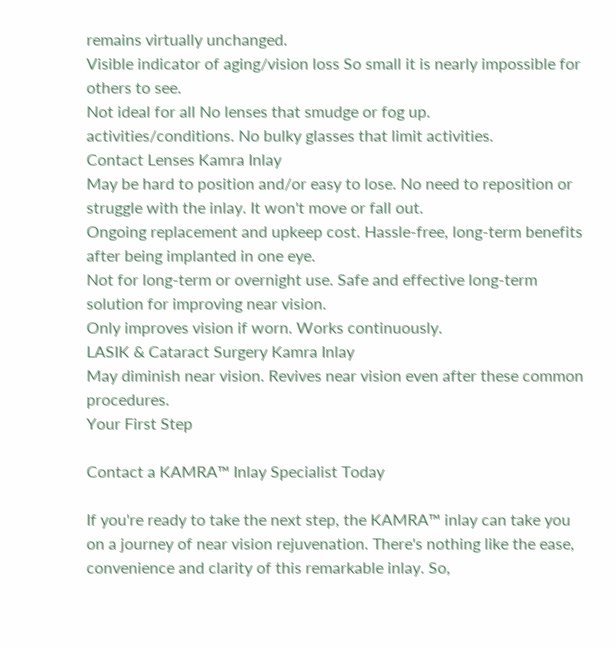remains virtually unchanged.
Visible indicator of aging/vision loss So small it is nearly impossible for others to see.
Not ideal for all No lenses that smudge or fog up.
activities/conditions. No bulky glasses that limit activities.
Contact Lenses Kamra Inlay
May be hard to position and/or easy to lose. No need to reposition or struggle with the inlay. It won't move or fall out.
Ongoing replacement and upkeep cost. Hassle-free, long-term benefits after being implanted in one eye.
Not for long-term or overnight use. Safe and effective long-term solution for improving near vision.
Only improves vision if worn. Works continuously.
LASIK & Cataract Surgery Kamra Inlay
May diminish near vision. Revives near vision even after these common procedures.
Your First Step

Contact a KAMRA™ Inlay Specialist Today

If you're ready to take the next step, the KAMRA™ inlay can take you on a journey of near vision rejuvenation. There's nothing like the ease, convenience and clarity of this remarkable inlay. So,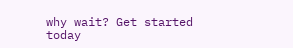why wait? Get started today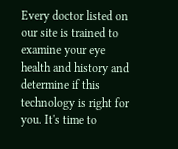Every doctor listed on our site is trained to examine your eye health and history and determine if this technology is right for you. It's time to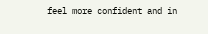feel more confident and in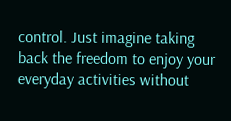control. Just imagine taking back the freedom to enjoy your everyday activities without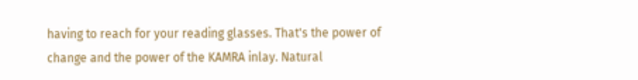having to reach for your reading glasses. That's the power of change and the power of the KAMRA inlay. Natural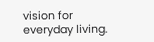vision for everyday living.